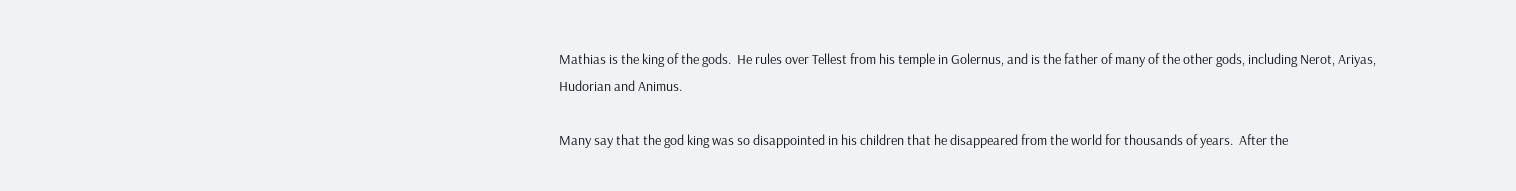Mathias is the king of the gods.  He rules over Tellest from his temple in Golernus, and is the father of many of the other gods, including Nerot, Ariyas, Hudorian and Animus.

Many say that the god king was so disappointed in his children that he disappeared from the world for thousands of years.  After the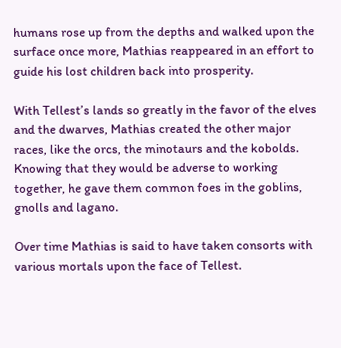humans rose up from the depths and walked upon the surface once more, Mathias reappeared in an effort to guide his lost children back into prosperity.

With Tellest’s lands so greatly in the favor of the elves and the dwarves, Mathias created the other major races, like the orcs, the minotaurs and the kobolds.  Knowing that they would be adverse to working together, he gave them common foes in the goblins, gnolls and lagano.

Over time Mathias is said to have taken consorts with various mortals upon the face of Tellest.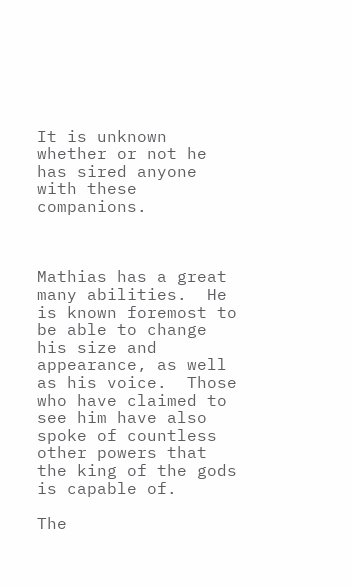It is unknown whether or not he has sired anyone with these companions.



Mathias has a great many abilities.  He is known foremost to be able to change his size and appearance, as well as his voice.  Those who have claimed to see him have also spoke of countless other powers that the king of the gods is capable of.

The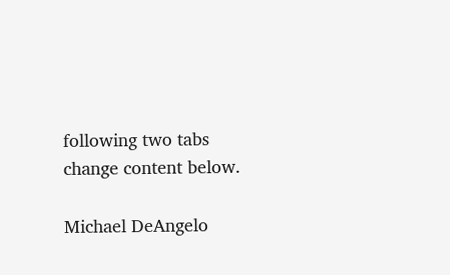following two tabs change content below.

Michael DeAngelo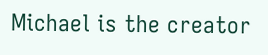Michael is the creator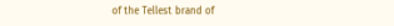of the Tellest brand of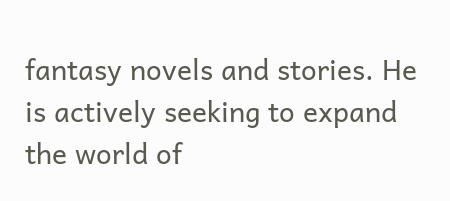fantasy novels and stories. He is actively seeking to expand the world of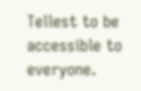Tellest to be accessible to everyone.